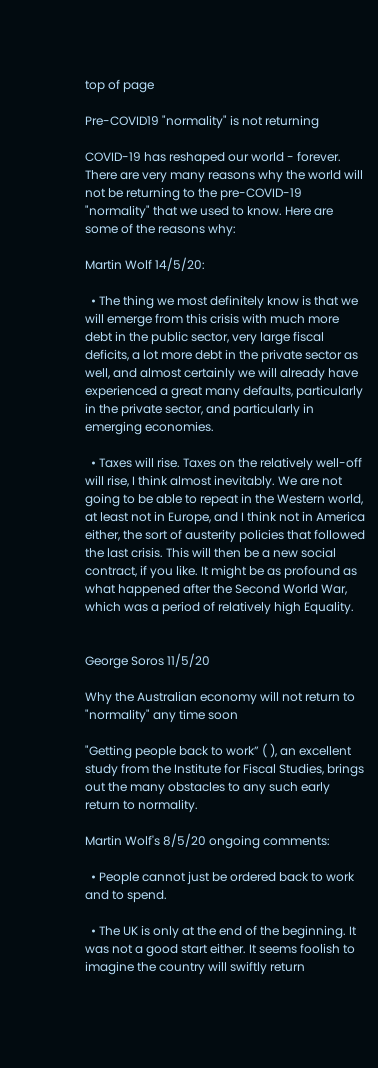top of page

Pre-COVID19 "normality" is not returning

COVID-19 has reshaped our world - forever. There are very many reasons why the world will not be returning to the pre-COVID-19 "normality" that we used to know. Here are some of the reasons why:

Martin Wolf 14/5/20:

  • The thing we most definitely know is that we will emerge from this crisis with much more debt in the public sector, very large fiscal deficits, a lot more debt in the private sector as well, and almost certainly we will already have experienced a great many defaults, particularly in the private sector, and particularly in emerging economies.

  • Taxes will rise. Taxes on the relatively well-off will rise, I think almost inevitably. We are not going to be able to repeat in the Western world, at least not in Europe, and I think not in America either, the sort of austerity policies that followed the last crisis. This will then be a new social contract, if you like. It might be as profound as what happened after the Second World War, which was a period of relatively high Equality.


George Soros 11/5/20

Why the Australian economy will not return to "normality" any time soon

"Getting people back to work” ( ), an excellent study from the Institute for Fiscal Studies, brings out the many obstacles to any such early return to normality.

Martin Wolf's 8/5/20 ongoing comments:

  • People cannot just be ordered back to work and to spend.

  • The UK is only at the end of the beginning. It was not a good start either. It seems foolish to imagine the country will swiftly return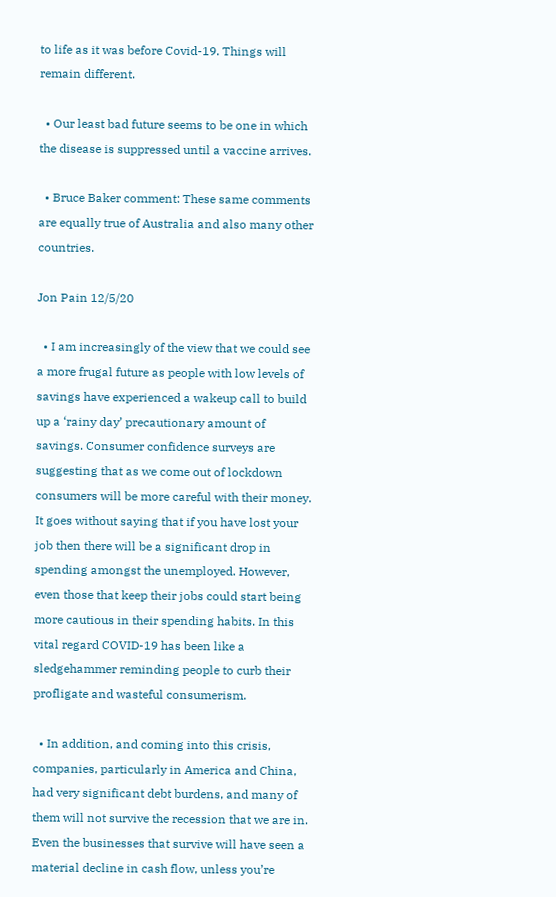to life as it was before Covid-19. Things will remain different.

  • Our least bad future seems to be one in which the disease is suppressed until a vaccine arrives.

  • Bruce Baker comment: These same comments are equally true of Australia and also many other countries.

Jon Pain 12/5/20

  • I am increasingly of the view that we could see a more frugal future as people with low levels of savings have experienced a wakeup call to build up a ‘rainy day’ precautionary amount of savings. Consumer confidence surveys are suggesting that as we come out of lockdown consumers will be more careful with their money. It goes without saying that if you have lost your job then there will be a significant drop in spending amongst the unemployed. However, even those that keep their jobs could start being more cautious in their spending habits. In this vital regard COVID-19 has been like a sledgehammer reminding people to curb their profligate and wasteful consumerism.

  • In addition, and coming into this crisis, companies, particularly in America and China, had very significant debt burdens, and many of them will not survive the recession that we are in. Even the businesses that survive will have seen a material decline in cash flow, unless you’re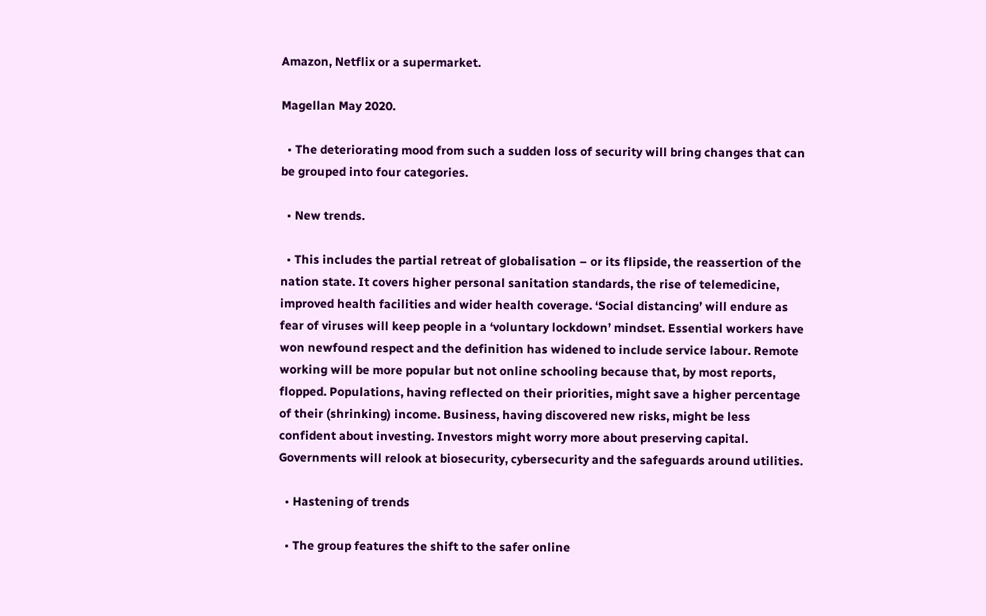Amazon, Netflix or a supermarket.

Magellan May 2020.

  • The deteriorating mood from such a sudden loss of security will bring changes that can be grouped into four categories.

  • New trends.

  • This includes the partial retreat of globalisation – or its flipside, the reassertion of the nation state. It covers higher personal sanitation standards, the rise of telemedicine, improved health facilities and wider health coverage. ‘Social distancing’ will endure as fear of viruses will keep people in a ‘voluntary lockdown’ mindset. Essential workers have won newfound respect and the definition has widened to include service labour. Remote working will be more popular but not online schooling because that, by most reports, flopped. Populations, having reflected on their priorities, might save a higher percentage of their (shrinking) income. Business, having discovered new risks, might be less confident about investing. Investors might worry more about preserving capital. Governments will relook at biosecurity, cybersecurity and the safeguards around utilities.

  • Hastening of trends

  • The group features the shift to the safer online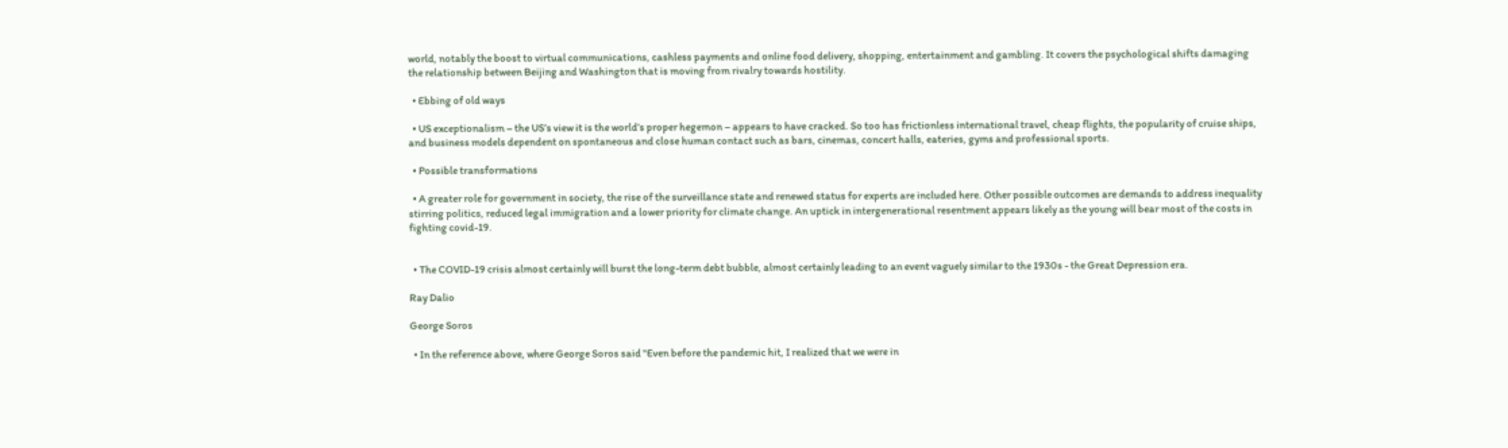world, notably the boost to virtual communications, cashless payments and online food delivery, shopping, entertainment and gambling. It covers the psychological shifts damaging the relationship between Beijing and Washington that is moving from rivalry towards hostility.

  • Ebbing of old ways

  • US exceptionalism – the US’s view it is the world’s proper hegemon – appears to have cracked. So too has frictionless international travel, cheap flights, the popularity of cruise ships, and business models dependent on spontaneous and close human contact such as bars, cinemas, concert halls, eateries, gyms and professional sports.

  • Possible transformations

  • A greater role for government in society, the rise of the surveillance state and renewed status for experts are included here. Other possible outcomes are demands to address inequality stirring politics, reduced legal immigration and a lower priority for climate change. An uptick in intergenerational resentment appears likely as the young will bear most of the costs in fighting covid-19.


  • The COVID-19 crisis almost certainly will burst the long-term debt bubble, almost certainly leading to an event vaguely similar to the 1930s - the Great Depression era.

Ray Dalio

George Soros

  • In the reference above, where George Soros said "Even before the pandemic hit, I realized that we were in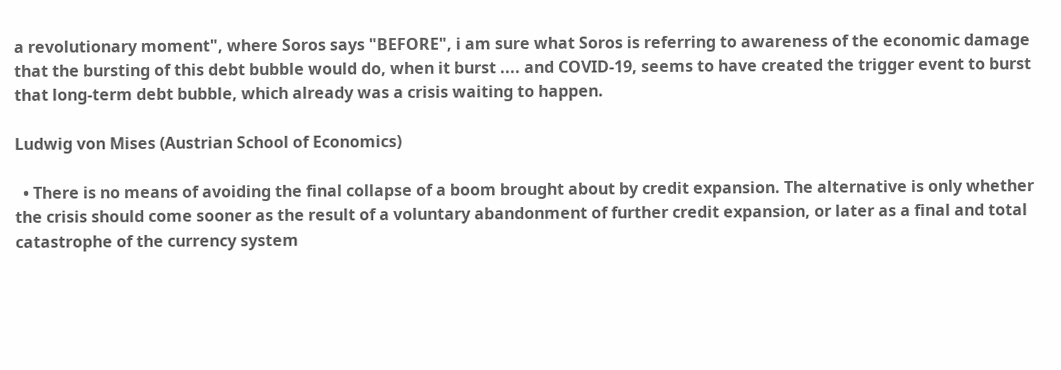a revolutionary moment", where Soros says "BEFORE", i am sure what Soros is referring to awareness of the economic damage that the bursting of this debt bubble would do, when it burst .... and COVID-19, seems to have created the trigger event to burst that long-term debt bubble, which already was a crisis waiting to happen.

Ludwig von Mises (Austrian School of Economics)

  • There is no means of avoiding the final collapse of a boom brought about by credit expansion. The alternative is only whether the crisis should come sooner as the result of a voluntary abandonment of further credit expansion, or later as a final and total catastrophe of the currency system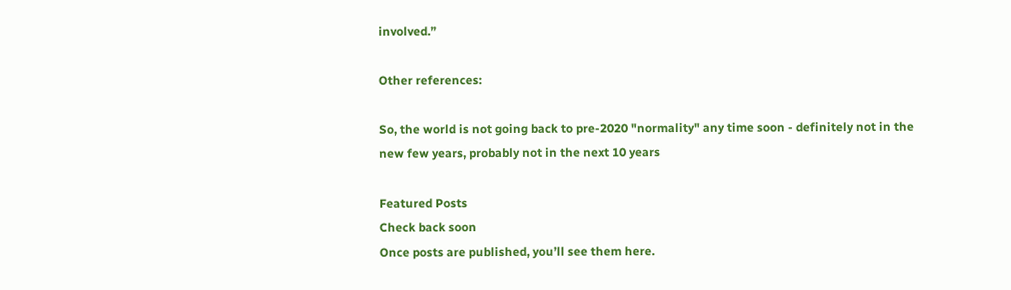involved.”

Other references:

So, the world is not going back to pre-2020 "normality" any time soon - definitely not in the new few years, probably not in the next 10 years

Featured Posts
Check back soon
Once posts are published, you’ll see them here.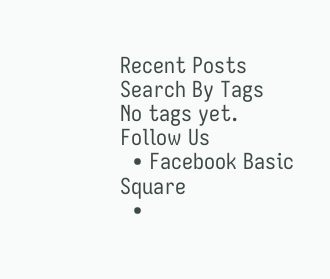Recent Posts
Search By Tags
No tags yet.
Follow Us
  • Facebook Basic Square
  •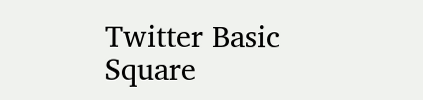Twitter Basic Square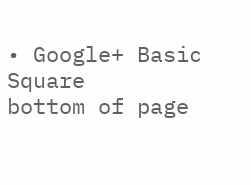• Google+ Basic Square
bottom of page